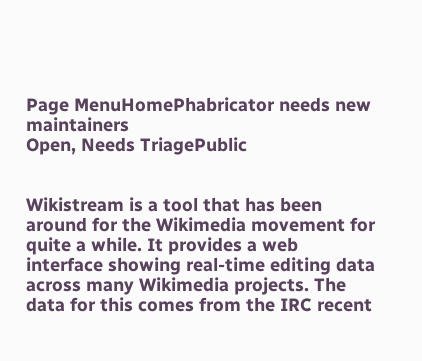Page MenuHomePhabricator needs new maintainers
Open, Needs TriagePublic


Wikistream is a tool that has been around for the Wikimedia movement for quite a while. It provides a web interface showing real-time editing data across many Wikimedia projects. The data for this comes from the IRC recent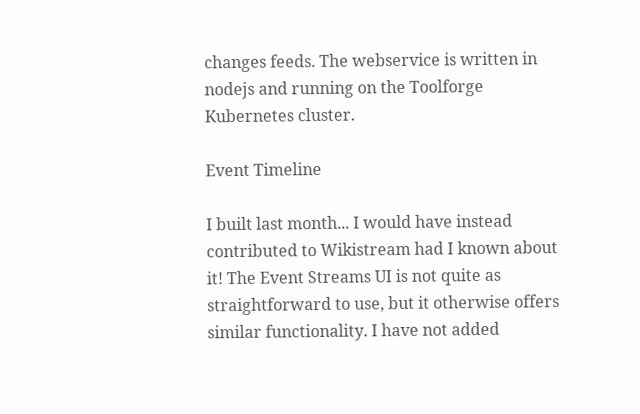changes feeds. The webservice is written in nodejs and running on the Toolforge Kubernetes cluster.

Event Timeline

I built last month... I would have instead contributed to Wikistream had I known about it! The Event Streams UI is not quite as straightforward to use, but it otherwise offers similar functionality. I have not added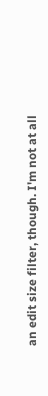an edit size filter, though. I'm not at all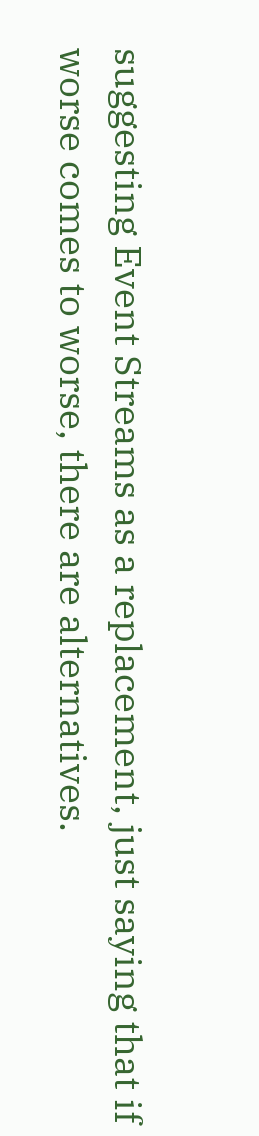suggesting Event Streams as a replacement, just saying that if worse comes to worse, there are alternatives.